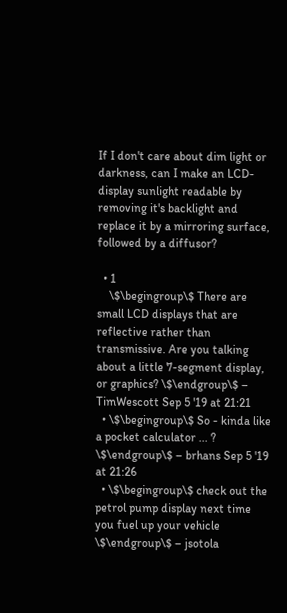If I don't care about dim light or darkness, can I make an LCD-display sunlight readable by removing it's backlight and replace it by a mirroring surface, followed by a diffusor?

  • 1
    \$\begingroup\$ There are small LCD displays that are reflective rather than transmissive. Are you talking about a little 7-segment display, or graphics? \$\endgroup\$ – TimWescott Sep 5 '19 at 21:21
  • \$\begingroup\$ So - kinda like a pocket calculator ... ? \$\endgroup\$ – brhans Sep 5 '19 at 21:26
  • \$\begingroup\$ check out the petrol pump display next time you fuel up your vehicle \$\endgroup\$ – jsotola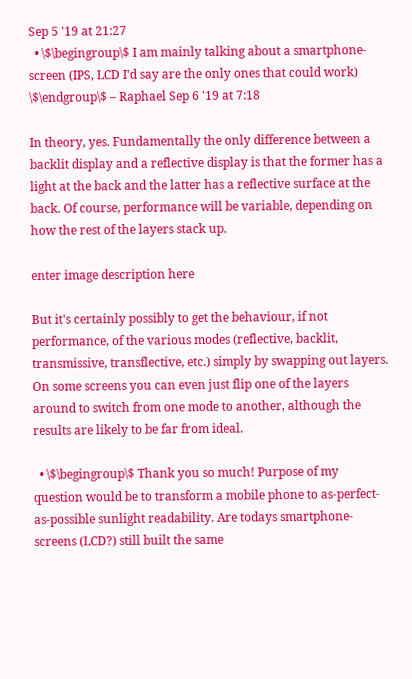Sep 5 '19 at 21:27
  • \$\begingroup\$ I am mainly talking about a smartphone-screen (IPS, LCD I'd say are the only ones that could work) \$\endgroup\$ – Raphael Sep 6 '19 at 7:18

In theory, yes. Fundamentally the only difference between a backlit display and a reflective display is that the former has a light at the back and the latter has a reflective surface at the back. Of course, performance will be variable, depending on how the rest of the layers stack up.

enter image description here

But it's certainly possibly to get the behaviour, if not performance, of the various modes (reflective, backlit, transmissive, transflective, etc.) simply by swapping out layers. On some screens you can even just flip one of the layers around to switch from one mode to another, although the results are likely to be far from ideal.

  • \$\begingroup\$ Thank you so much! Purpose of my question would be to transform a mobile phone to as-perfect-as-possible sunlight readability. Are todays smartphone-screens (LCD?) still built the same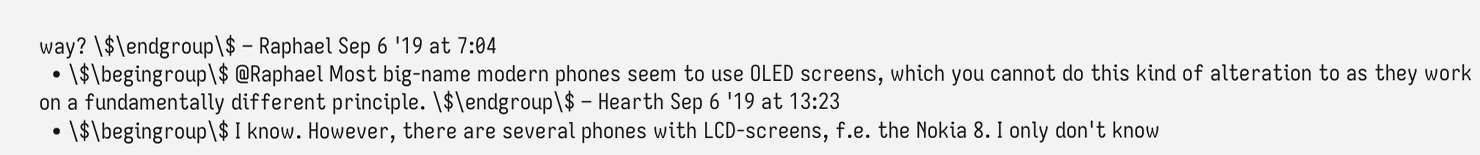way? \$\endgroup\$ – Raphael Sep 6 '19 at 7:04
  • \$\begingroup\$ @Raphael Most big-name modern phones seem to use OLED screens, which you cannot do this kind of alteration to as they work on a fundamentally different principle. \$\endgroup\$ – Hearth Sep 6 '19 at 13:23
  • \$\begingroup\$ I know. However, there are several phones with LCD-screens, f.e. the Nokia 8. I only don't know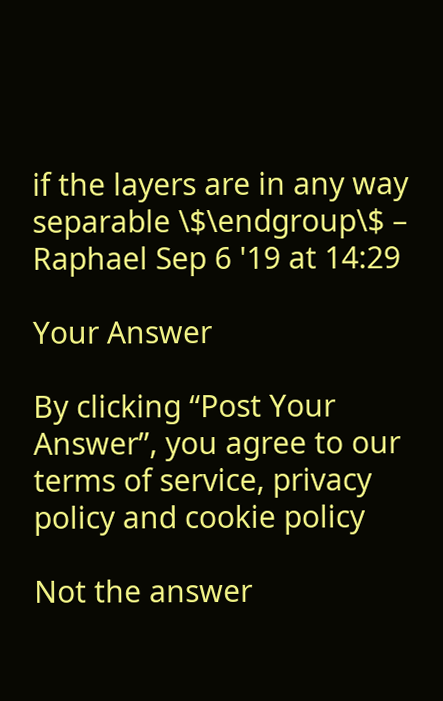if the layers are in any way separable \$\endgroup\$ – Raphael Sep 6 '19 at 14:29

Your Answer

By clicking “Post Your Answer”, you agree to our terms of service, privacy policy and cookie policy

Not the answer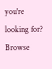you're looking for? Browse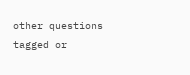other questions tagged or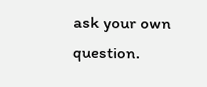ask your own question.